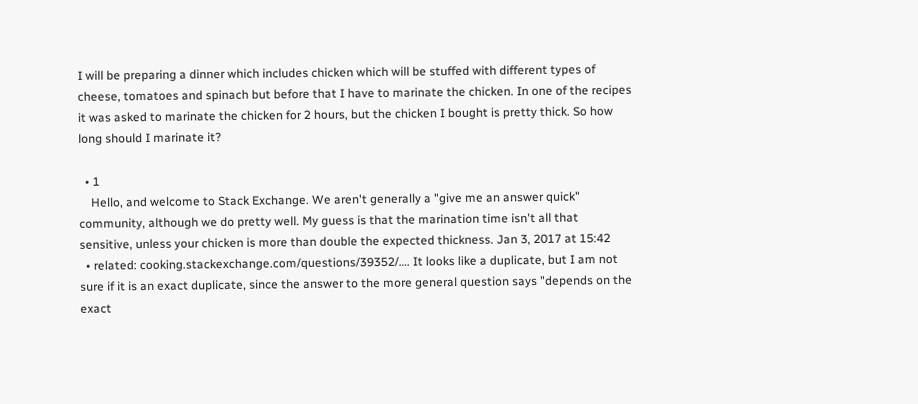I will be preparing a dinner which includes chicken which will be stuffed with different types of cheese, tomatoes and spinach but before that I have to marinate the chicken. In one of the recipes it was asked to marinate the chicken for 2 hours, but the chicken I bought is pretty thick. So how long should I marinate it?

  • 1
    Hello, and welcome to Stack Exchange. We aren't generally a "give me an answer quick" community, although we do pretty well. My guess is that the marination time isn't all that sensitive, unless your chicken is more than double the expected thickness. Jan 3, 2017 at 15:42
  • related: cooking.stackexchange.com/questions/39352/…. It looks like a duplicate, but I am not sure if it is an exact duplicate, since the answer to the more general question says "depends on the exact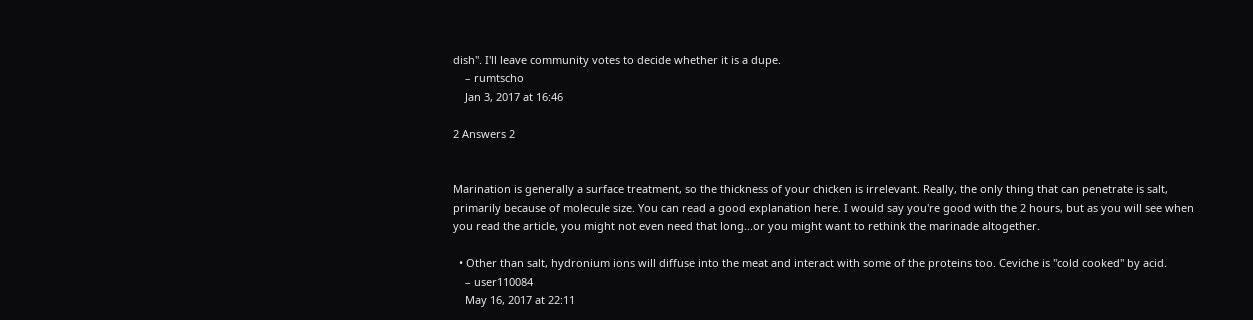dish". I'll leave community votes to decide whether it is a dupe.
    – rumtscho
    Jan 3, 2017 at 16:46

2 Answers 2


Marination is generally a surface treatment, so the thickness of your chicken is irrelevant. Really, the only thing that can penetrate is salt, primarily because of molecule size. You can read a good explanation here. I would say you're good with the 2 hours, but as you will see when you read the article, you might not even need that long...or you might want to rethink the marinade altogether.

  • Other than salt, hydronium ions will diffuse into the meat and interact with some of the proteins too. Ceviche is "cold cooked" by acid.
    – user110084
    May 16, 2017 at 22:11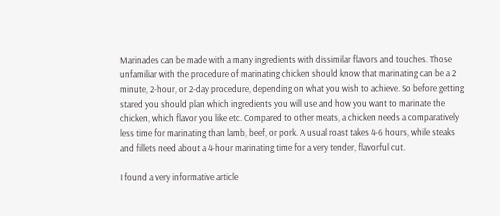Marinades can be made with a many ingredients with dissimilar flavors and touches. Those unfamiliar with the procedure of marinating chicken should know that marinating can be a 2 minute, 2-hour, or 2-day procedure, depending on what you wish to achieve. So before getting stared you should plan which ingredients you will use and how you want to marinate the chicken, which flavor you like etc. Compared to other meats, a chicken needs a comparatively less time for marinating than lamb, beef, or pork. A usual roast takes 4-6 hours, while steaks and fillets need about a 4-hour marinating time for a very tender, flavorful cut.

I found a very informative article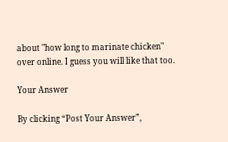about "how long to marinate chicken" over online. I guess you will like that too.

Your Answer

By clicking “Post Your Answer”,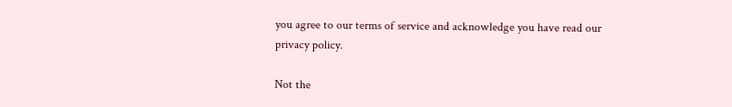you agree to our terms of service and acknowledge you have read our privacy policy.

Not the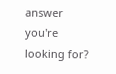answer you're looking for?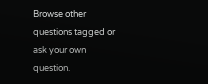Browse other questions tagged or ask your own question.